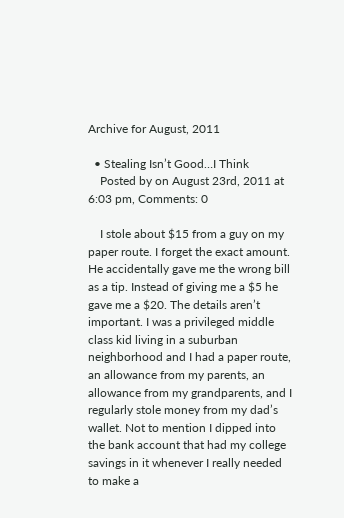Archive for August, 2011

  • Stealing Isn’t Good…I Think
    Posted by on August 23rd, 2011 at 6:03 pm, Comments: 0

    I stole about $15 from a guy on my paper route. I forget the exact amount. He accidentally gave me the wrong bill as a tip. Instead of giving me a $5 he gave me a $20. The details aren’t important. I was a privileged middle class kid living in a suburban neighborhood and I had a paper route, an allowance from my parents, an allowance from my grandparents, and I regularly stole money from my dad’s wallet. Not to mention I dipped into the bank account that had my college savings in it whenever I really needed to make a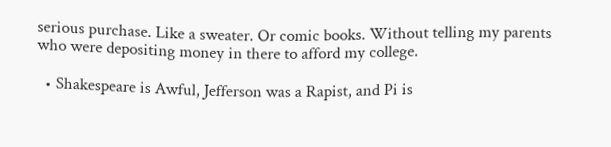serious purchase. Like a sweater. Or comic books. Without telling my parents who were depositing money in there to afford my college.

  • Shakespeare is Awful, Jefferson was a Rapist, and Pi is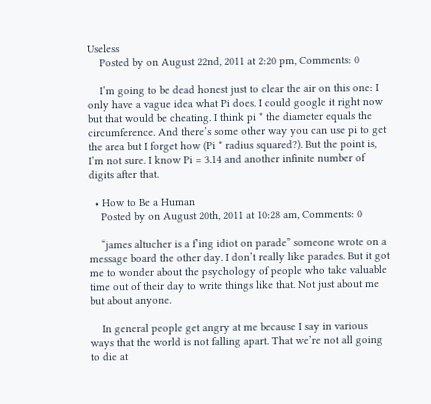Useless
    Posted by on August 22nd, 2011 at 2:20 pm, Comments: 0

    I’m going to be dead honest just to clear the air on this one: I only have a vague idea what Pi does. I could google it right now but that would be cheating. I think pi * the diameter equals the circumference. And there’s some other way you can use pi to get the area but I forget how (Pi * radius squared?). But the point is, I’m not sure. I know Pi = 3.14 and another infinite number of digits after that.

  • How to Be a Human
    Posted by on August 20th, 2011 at 10:28 am, Comments: 0

    “james altucher is a f’ing idiot on parade” someone wrote on a message board the other day. I don’t really like parades. But it got me to wonder about the psychology of people who take valuable time out of their day to write things like that. Not just about me but about anyone.

    In general people get angry at me because I say in various ways that the world is not falling apart. That we’re not all going to die at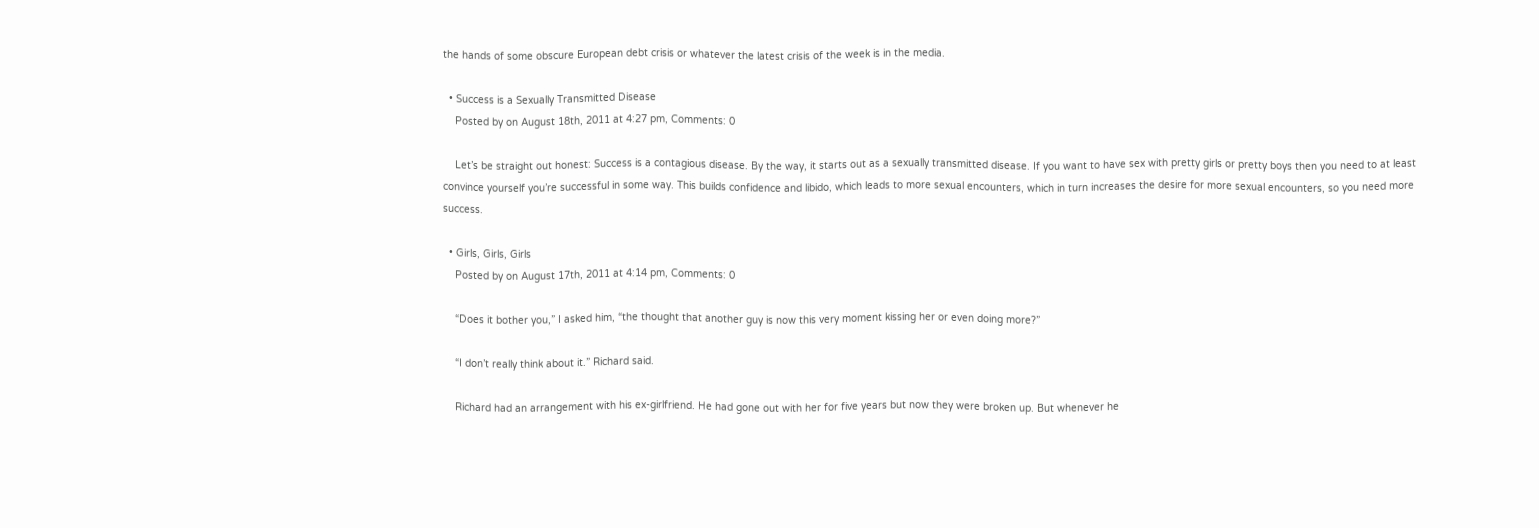the hands of some obscure European debt crisis or whatever the latest crisis of the week is in the media.

  • Success is a Sexually Transmitted Disease
    Posted by on August 18th, 2011 at 4:27 pm, Comments: 0

    Let’s be straight out honest: Success is a contagious disease. By the way, it starts out as a sexually transmitted disease. If you want to have sex with pretty girls or pretty boys then you need to at least convince yourself you’re successful in some way. This builds confidence and libido, which leads to more sexual encounters, which in turn increases the desire for more sexual encounters, so you need more success.

  • Girls, Girls, Girls
    Posted by on August 17th, 2011 at 4:14 pm, Comments: 0

    “Does it bother you,” I asked him, “the thought that another guy is now this very moment kissing her or even doing more?”

    “I don’t really think about it.” Richard said.

    Richard had an arrangement with his ex-girlfriend. He had gone out with her for five years but now they were broken up. But whenever he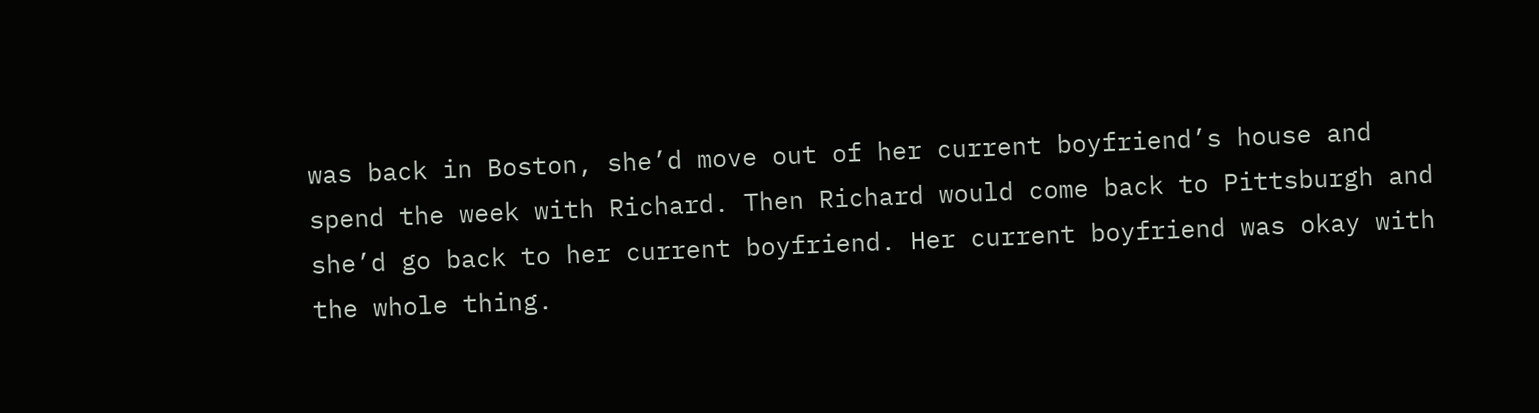was back in Boston, she’d move out of her current boyfriend’s house and spend the week with Richard. Then Richard would come back to Pittsburgh and she’d go back to her current boyfriend. Her current boyfriend was okay with the whole thing.